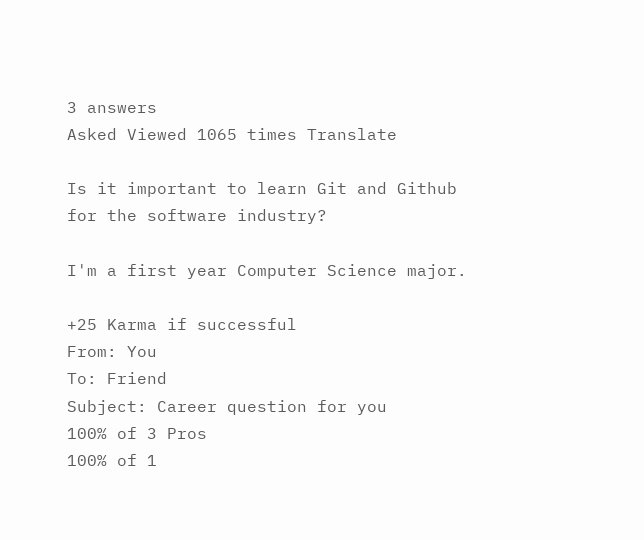3 answers
Asked Viewed 1065 times Translate

Is it important to learn Git and Github for the software industry?

I'm a first year Computer Science major.

+25 Karma if successful
From: You
To: Friend
Subject: Career question for you
100% of 3 Pros
100% of 1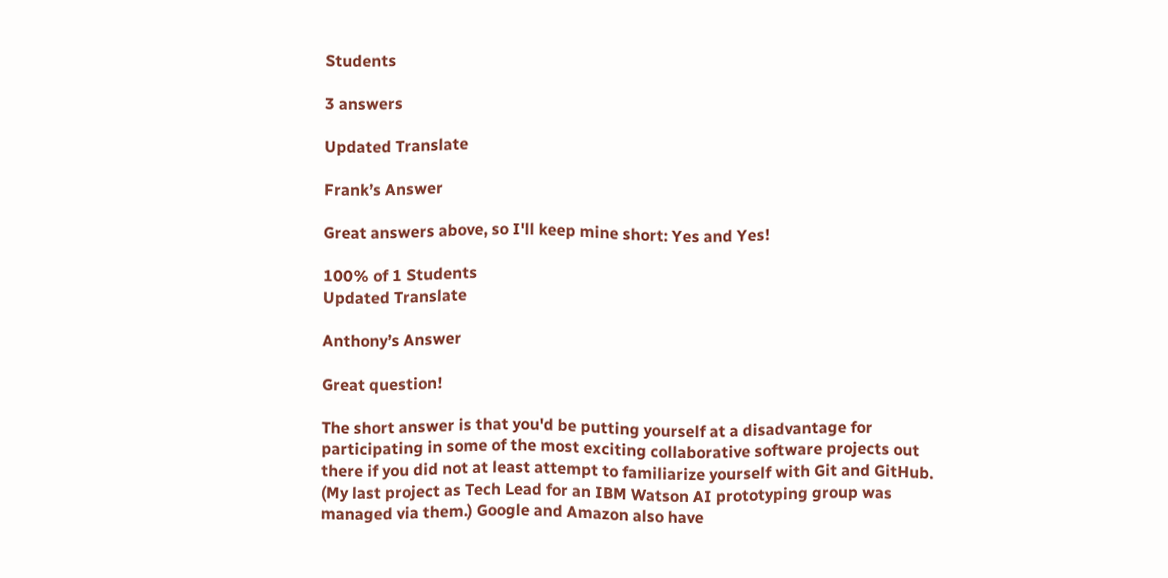Students

3 answers

Updated Translate

Frank’s Answer

Great answers above, so I'll keep mine short: Yes and Yes!

100% of 1 Students
Updated Translate

Anthony’s Answer

Great question!

The short answer is that you'd be putting yourself at a disadvantage for participating in some of the most exciting collaborative software projects out there if you did not at least attempt to familiarize yourself with Git and GitHub. (My last project as Tech Lead for an IBM Watson AI prototyping group was managed via them.) Google and Amazon also have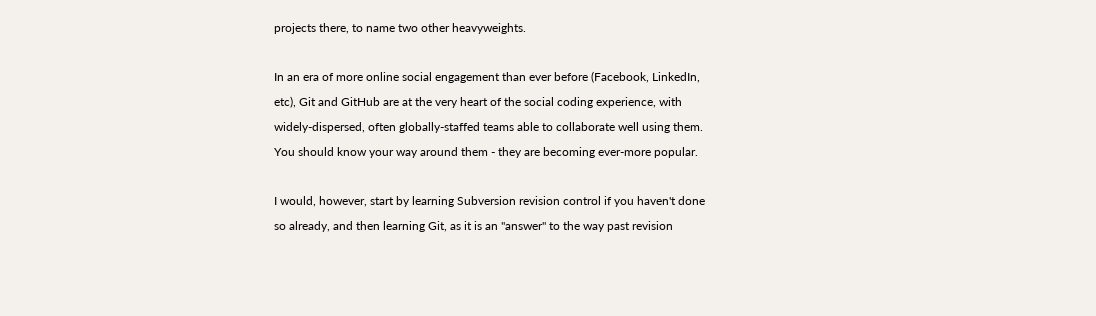projects there, to name two other heavyweights.

In an era of more online social engagement than ever before (Facebook, LinkedIn, etc), Git and GitHub are at the very heart of the social coding experience, with widely-dispersed, often globally-staffed teams able to collaborate well using them. You should know your way around them - they are becoming ever-more popular.

I would, however, start by learning Subversion revision control if you haven't done so already, and then learning Git, as it is an "answer" to the way past revision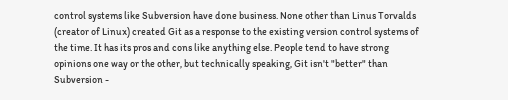control systems like Subversion have done business. None other than Linus Torvalds (creator of Linux) created Git as a response to the existing version control systems of the time. It has its pros and cons like anything else. People tend to have strong opinions one way or the other, but technically speaking, Git isn't "better" than Subversion -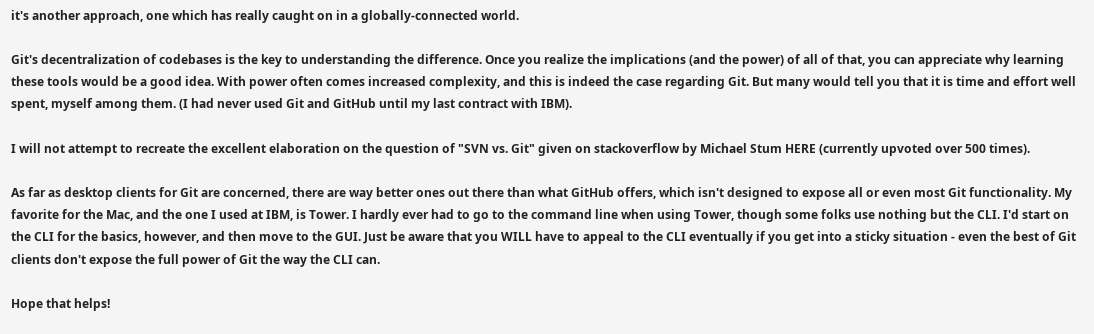it's another approach, one which has really caught on in a globally-connected world.

Git's decentralization of codebases is the key to understanding the difference. Once you realize the implications (and the power) of all of that, you can appreciate why learning these tools would be a good idea. With power often comes increased complexity, and this is indeed the case regarding Git. But many would tell you that it is time and effort well spent, myself among them. (I had never used Git and GitHub until my last contract with IBM).

I will not attempt to recreate the excellent elaboration on the question of "SVN vs. Git" given on stackoverflow by Michael Stum HERE (currently upvoted over 500 times).

As far as desktop clients for Git are concerned, there are way better ones out there than what GitHub offers, which isn't designed to expose all or even most Git functionality. My favorite for the Mac, and the one I used at IBM, is Tower. I hardly ever had to go to the command line when using Tower, though some folks use nothing but the CLI. I'd start on the CLI for the basics, however, and then move to the GUI. Just be aware that you WILL have to appeal to the CLI eventually if you get into a sticky situation - even the best of Git clients don't expose the full power of Git the way the CLI can.

Hope that helps!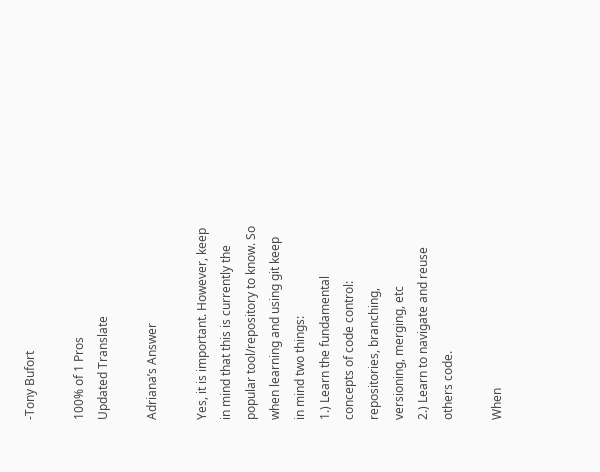-Tony Bufort

100% of 1 Pros
Updated Translate

Adriana’s Answer

Yes, it is important. However, keep in mind that this is currently the popular tool/repository to know. So when learning and using git keep in mind two things:
1.) Learn the fundamental concepts of code control: repositories, branching, versioning, merging, etc
2.) Learn to navigate and reuse others code.

When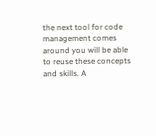the next tool for code management comes around you will be able to reuse these concepts and skills. A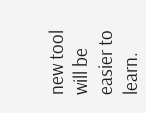new tool will be easier to learn.